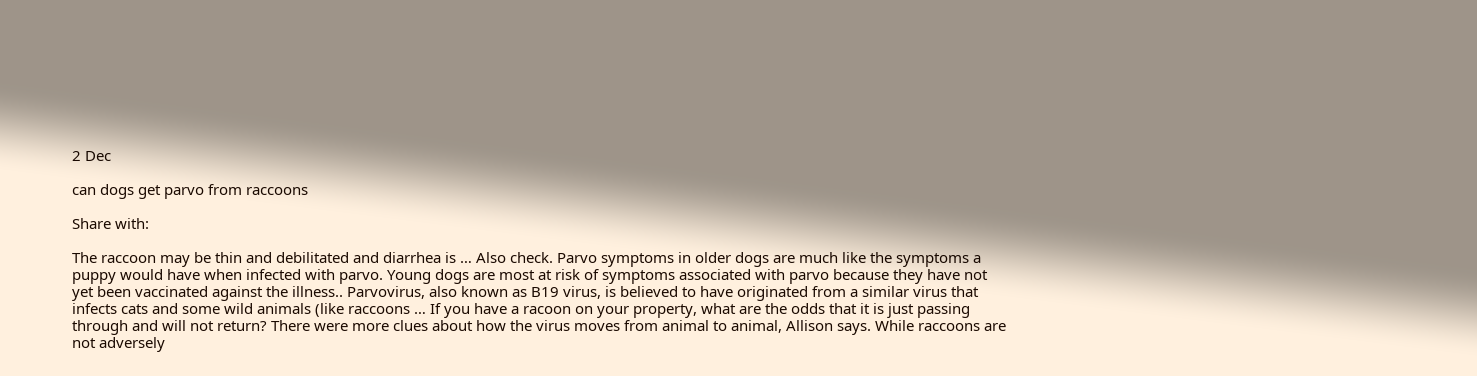2 Dec

can dogs get parvo from raccoons

Share with:

The raccoon may be thin and debilitated and diarrhea is … Also check. Parvo symptoms in older dogs are much like the symptoms a puppy would have when infected with parvo. Young dogs are most at risk of symptoms associated with parvo because they have not yet been vaccinated against the illness.. Parvovirus, also known as B19 virus, is believed to have originated from a similar virus that infects cats and some wild animals (like raccoons … If you have a racoon on your property, what are the odds that it is just passing through and will not return? There were more clues about how the virus moves from animal to animal, Allison says. While raccoons are not adversely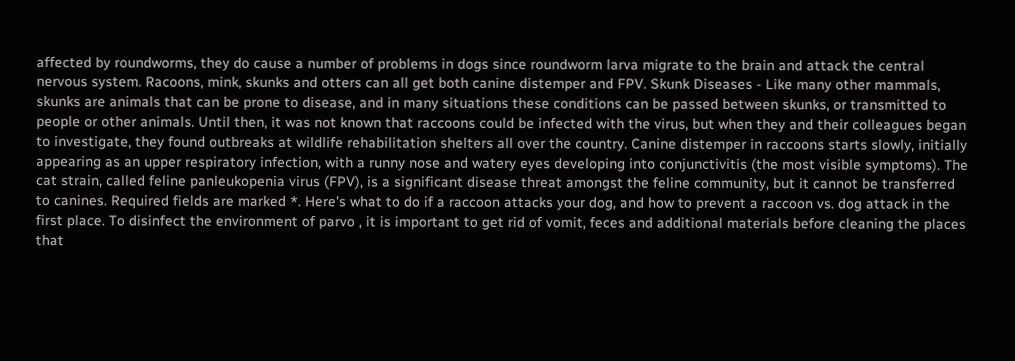affected by roundworms, they do cause a number of problems in dogs since roundworm larva migrate to the brain and attack the central nervous system. Racoons, mink, skunks and otters can all get both canine distemper and FPV. Skunk Diseases - Like many other mammals, skunks are animals that can be prone to disease, and in many situations these conditions can be passed between skunks, or transmitted to people or other animals. Until then, it was not known that raccoons could be infected with the virus, but when they and their colleagues began to investigate, they found outbreaks at wildlife rehabilitation shelters all over the country. Canine distemper in raccoons starts slowly, initially appearing as an upper respiratory infection, with a runny nose and watery eyes developing into conjunctivitis (the most visible symptoms). The cat strain, called feline panleukopenia virus (FPV), is a significant disease threat amongst the feline community, but it cannot be transferred to canines. Required fields are marked *. Here's what to do if a raccoon attacks your dog, and how to prevent a raccoon vs. dog attack in the first place. To disinfect the environment of parvo , it is important to get rid of vomit, feces and additional materials before cleaning the places that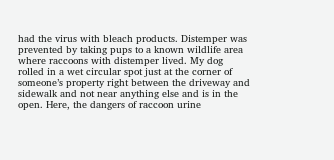had the virus with bleach products. Distemper was prevented by taking pups to a known wildlife area where raccoons with distemper lived. My dog rolled in a wet circular spot just at the corner of someone’s property right between the driveway and sidewalk and not near anything else and is in the open. Here, the dangers of raccoon urine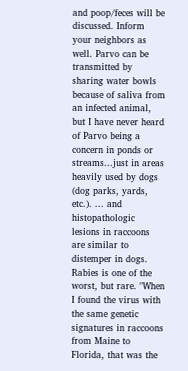and poop/feces will be discussed. Inform your neighbors as well. Parvo can be transmitted by sharing water bowls because of saliva from an infected animal, but I have never heard of Parvo being a concern in ponds or streams...just in areas heavily used by dogs (dog parks, yards, etc.). ... and histopathologic lesions in raccoons are similar to distemper in dogs. Rabies is one of the worst, but rare. "When I found the virus with the same genetic signatures in raccoons from Maine to Florida, that was the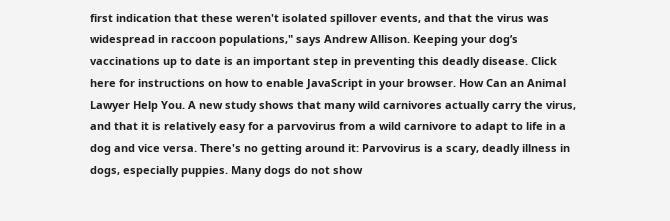first indication that these weren't isolated spillover events, and that the virus was widespread in raccoon populations," says Andrew Allison. Keeping your dog’s vaccinations up to date is an important step in preventing this deadly disease. Click here for instructions on how to enable JavaScript in your browser. How Can an Animal Lawyer Help You. A new study shows that many wild carnivores actually carry the virus, and that it is relatively easy for a parvovirus from a wild carnivore to adapt to life in a dog and vice versa. There's no getting around it: Parvovirus is a scary, deadly illness in dogs, especially puppies. Many dogs do not show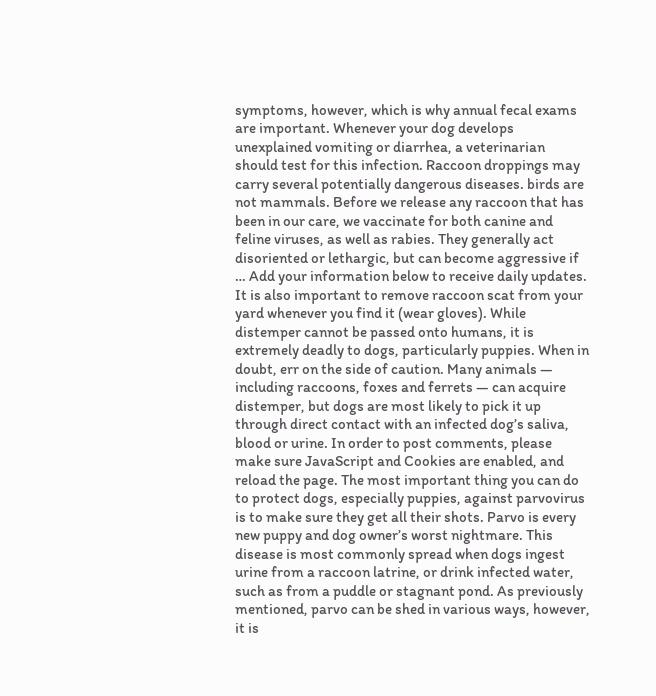symptoms, however, which is why annual fecal exams are important. Whenever your dog develops unexplained vomiting or diarrhea, a veterinarian should test for this infection. Raccoon droppings may carry several potentially dangerous diseases. birds are not mammals. Before we release any raccoon that has been in our care, we vaccinate for both canine and feline viruses, as well as rabies. They generally act disoriented or lethargic, but can become aggressive if … Add your information below to receive daily updates. It is also important to remove raccoon scat from your yard whenever you find it (wear gloves). While distemper cannot be passed onto humans, it is extremely deadly to dogs, particularly puppies. When in doubt, err on the side of caution. Many animals — including raccoons, foxes and ferrets — can acquire distemper, but dogs are most likely to pick it up through direct contact with an infected dog’s saliva, blood or urine. In order to post comments, please make sure JavaScript and Cookies are enabled, and reload the page. The most important thing you can do to protect dogs, especially puppies, against parvovirus is to make sure they get all their shots. Parvo is every new puppy and dog owner’s worst nightmare. This disease is most commonly spread when dogs ingest urine from a raccoon latrine, or drink infected water, such as from a puddle or stagnant pond. As previously mentioned, parvo can be shed in various ways, however, it is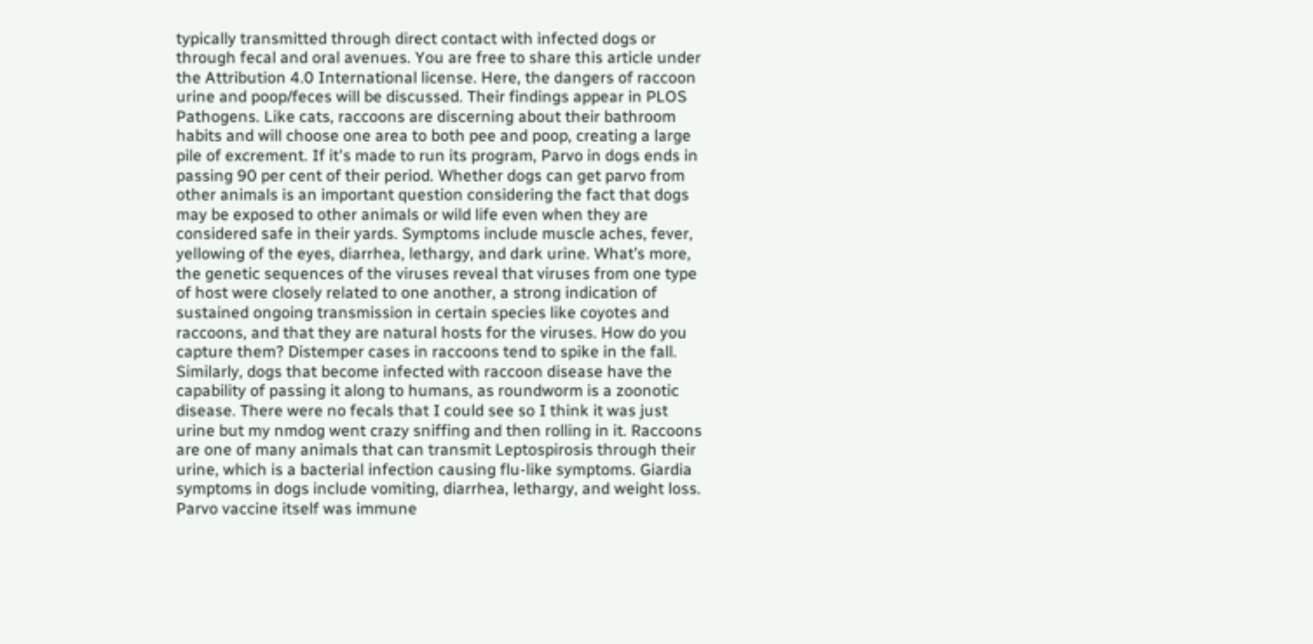typically transmitted through direct contact with infected dogs or through fecal and oral avenues. You are free to share this article under the Attribution 4.0 International license. Here, the dangers of raccoon urine and poop/feces will be discussed. Their findings appear in PLOS Pathogens. Like cats, raccoons are discerning about their bathroom habits and will choose one area to both pee and poop, creating a large pile of excrement. If it's made to run its program, Parvo in dogs ends in passing 90 per cent of their period. Whether dogs can get parvo from other animals is an important question considering the fact that dogs may be exposed to other animals or wild life even when they are considered safe in their yards. Symptoms include muscle aches, fever, yellowing of the eyes, diarrhea, lethargy, and dark urine. What’s more, the genetic sequences of the viruses reveal that viruses from one type of host were closely related to one another, a strong indication of sustained ongoing transmission in certain species like coyotes and raccoons, and that they are natural hosts for the viruses. How do you capture them? Distemper cases in raccoons tend to spike in the fall. Similarly, dogs that become infected with raccoon disease have the capability of passing it along to humans, as roundworm is a zoonotic disease. There were no fecals that I could see so I think it was just urine but my nmdog went crazy sniffing and then rolling in it. Raccoons are one of many animals that can transmit Leptospirosis through their urine, which is a bacterial infection causing flu-like symptoms. Giardia symptoms in dogs include vomiting, diarrhea, lethargy, and weight loss. Parvo vaccine itself was immune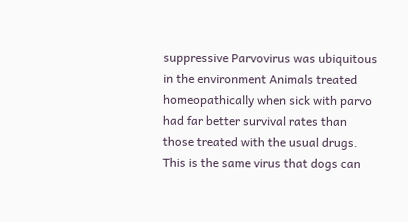suppressive Parvovirus was ubiquitous in the environment Animals treated homeopathically when sick with parvo had far better survival rates than those treated with the usual drugs. This is the same virus that dogs can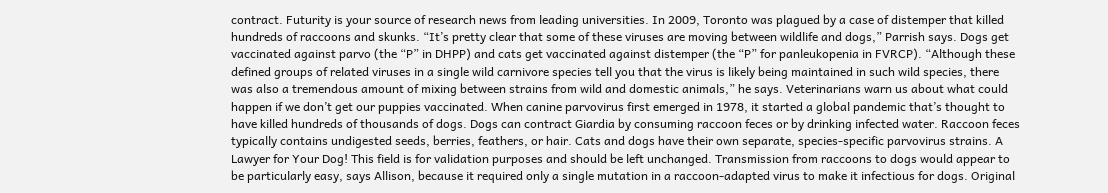contract. Futurity is your source of research news from leading universities. In 2009, Toronto was plagued by a case of distemper that killed hundreds of raccoons and skunks. “It’s pretty clear that some of these viruses are moving between wildlife and dogs,” Parrish says. Dogs get vaccinated against parvo (the “P” in DHPP) and cats get vaccinated against distemper (the “P” for panleukopenia in FVRCP). “Although these defined groups of related viruses in a single wild carnivore species tell you that the virus is likely being maintained in such wild species, there was also a tremendous amount of mixing between strains from wild and domestic animals,” he says. Veterinarians warn us about what could happen if we don’t get our puppies vaccinated. When canine parvovirus first emerged in 1978, it started a global pandemic that’s thought to have killed hundreds of thousands of dogs. Dogs can contract Giardia by consuming raccoon feces or by drinking infected water. Raccoon feces typically contains undigested seeds, berries, feathers, or hair. Cats and dogs have their own separate, species-specific parvovirus strains. A Lawyer for Your Dog! This field is for validation purposes and should be left unchanged. Transmission from raccoons to dogs would appear to be particularly easy, says Allison, because it required only a single mutation in a raccoon-adapted virus to make it infectious for dogs. Original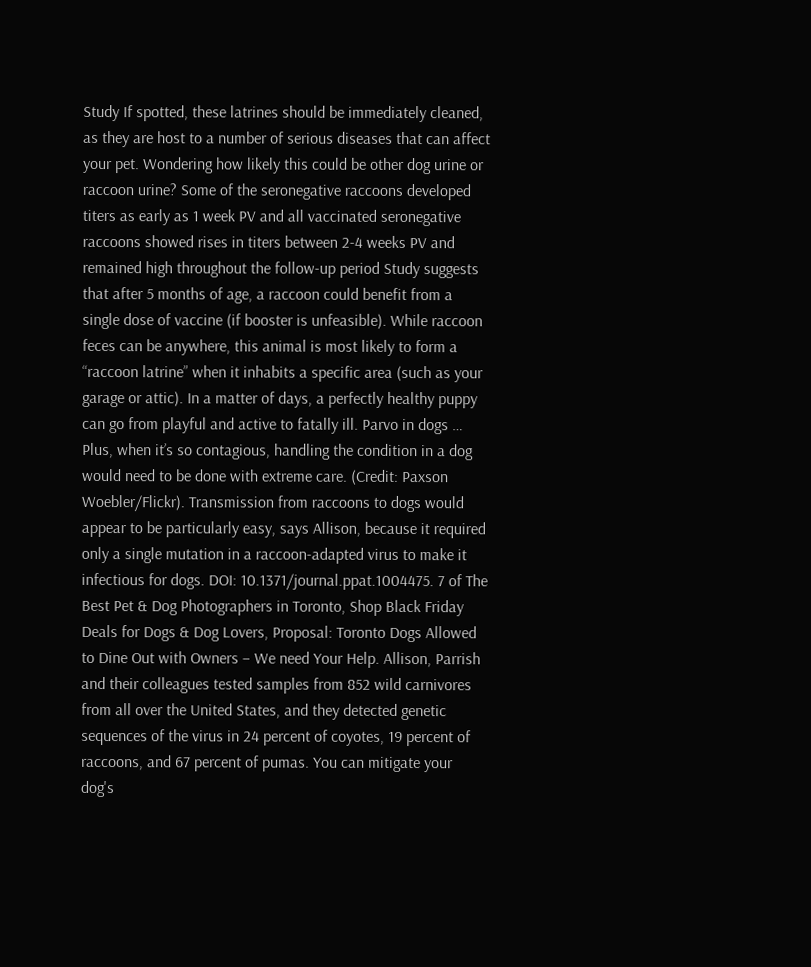Study If spotted, these latrines should be immediately cleaned, as they are host to a number of serious diseases that can affect your pet. Wondering how likely this could be other dog urine or raccoon urine? Some of the seronegative raccoons developed titers as early as 1 week PV and all vaccinated seronegative raccoons showed rises in titers between 2-4 weeks PV and remained high throughout the follow-up period Study suggests that after 5 months of age, a raccoon could benefit from a single dose of vaccine (if booster is unfeasible). While raccoon feces can be anywhere, this animal is most likely to form a “raccoon latrine” when it inhabits a specific area (such as your garage or attic). In a matter of days, a perfectly healthy puppy can go from playful and active to fatally ill. Parvo in dogs … Plus, when it’s so contagious, handling the condition in a dog would need to be done with extreme care. (Credit: Paxson Woebler/Flickr). Transmission from raccoons to dogs would appear to be particularly easy, says Allison, because it required only a single mutation in a raccoon-adapted virus to make it infectious for dogs. DOI: 10.1371/journal.ppat.1004475. 7 of The Best Pet & Dog Photographers in Toronto, Shop Black Friday Deals for Dogs & Dog Lovers, Proposal: Toronto Dogs Allowed to Dine Out with Owners – We need Your Help. Allison, Parrish and their colleagues tested samples from 852 wild carnivores from all over the United States, and they detected genetic sequences of the virus in 24 percent of coyotes, 19 percent of raccoons, and 67 percent of pumas. You can mitigate your dog's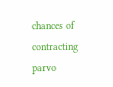chances of contracting parvo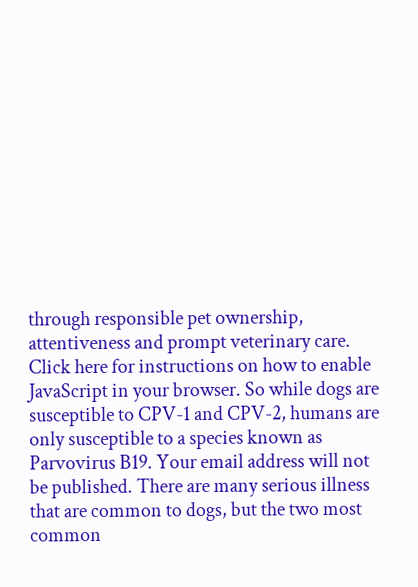through responsible pet ownership, attentiveness and prompt veterinary care. Click here for instructions on how to enable JavaScript in your browser. So while dogs are susceptible to CPV-1 and CPV-2, humans are only susceptible to a species known as Parvovirus B19. Your email address will not be published. There are many serious illness that are common to dogs, but the two most common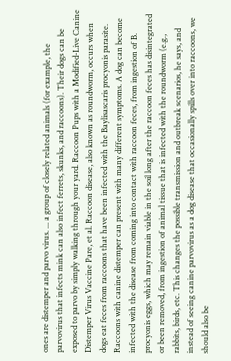ones are distemper and parvo virus. ... a group of closely related animals (for example, the parvovirus that infects mink can also infect ferrets, skunks, and raccoons). Their dogs can be exposed to parvo by simply walking through your yard. Raccoon Pups with a Modified-Live Canine Distemper Virus Vaccine Pare, et al. Raccoon disease, also known as roundworm, occurs when dogs eat feces from raccoons that have been infected with the Baylisascaris procyonis parasite. Raccoons with canine distemper can present with many different symptoms. A dog can become infected with the disease from coming into contact with raccoon feces, from ingestion of B. procyonis eggs, which may remain viable in the soil long after the raccoon feces has disintegrated or been removed, from ingestion of animal tissue that is infected with the roundworm (e.g., rabbits, birds, etc. This changes the possible transmission and outbreak scenarios, he says, and instead of seeing canine parvovirus as a dog disease that occasionally spills over into raccoons, we should also be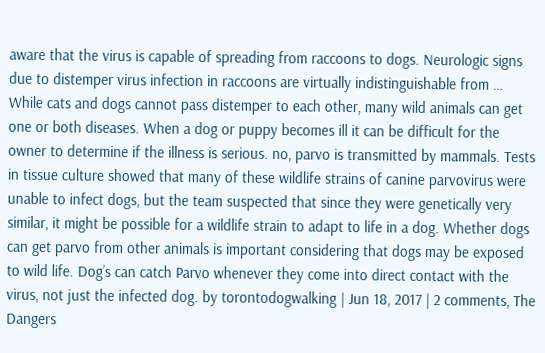aware that the virus is capable of spreading from raccoons to dogs. Neurologic signs due to distemper virus infection in raccoons are virtually indistinguishable from … While cats and dogs cannot pass distemper to each other, many wild animals can get one or both diseases. When a dog or puppy becomes ill it can be difficult for the owner to determine if the illness is serious. no, parvo is transmitted by mammals. Tests in tissue culture showed that many of these wildlife strains of canine parvovirus were unable to infect dogs, but the team suspected that since they were genetically very similar, it might be possible for a wildlife strain to adapt to life in a dog. Whether dogs can get parvo from other animals is important considering that dogs may be exposed to wild life. Dog’s can catch Parvo whenever they come into direct contact with the virus, not just the infected dog. by torontodogwalking | Jun 18, 2017 | 2 comments, The Dangers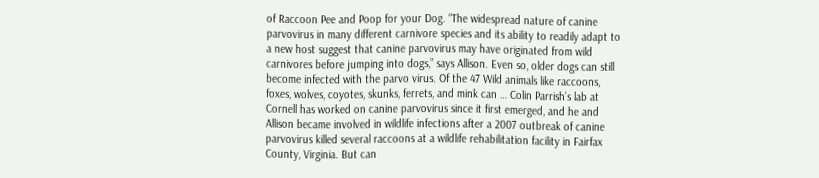of Raccoon Pee and Poop for your Dog. “The widespread nature of canine parvovirus in many different carnivore species and its ability to readily adapt to a new host suggest that canine parvovirus may have originated from wild carnivores before jumping into dogs,” says Allison. Even so, older dogs can still become infected with the parvo virus. Of the 47 Wild animals like raccoons, foxes, wolves, coyotes, skunks, ferrets, and mink can … Colin Parrish’s lab at Cornell has worked on canine parvovirus since it first emerged, and he and Allison became involved in wildlife infections after a 2007 outbreak of canine parvovirus killed several raccoons at a wildlife rehabilitation facility in Fairfax County, Virginia. But can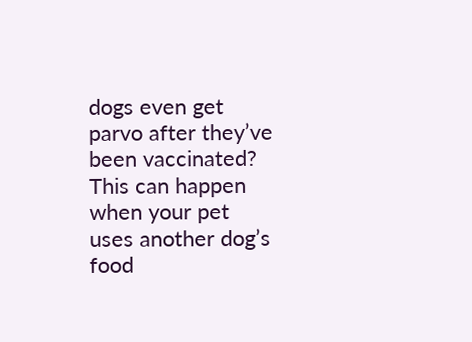dogs even get parvo after they’ve been vaccinated? This can happen when your pet uses another dog’s food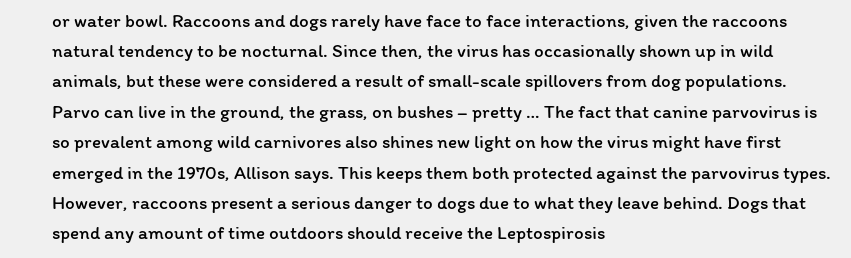or water bowl. Raccoons and dogs rarely have face to face interactions, given the raccoons natural tendency to be nocturnal. Since then, the virus has occasionally shown up in wild animals, but these were considered a result of small-scale spillovers from dog populations. Parvo can live in the ground, the grass, on bushes – pretty … The fact that canine parvovirus is so prevalent among wild carnivores also shines new light on how the virus might have first emerged in the 1970s, Allison says. This keeps them both protected against the parvovirus types. However, raccoons present a serious danger to dogs due to what they leave behind. Dogs that spend any amount of time outdoors should receive the Leptospirosis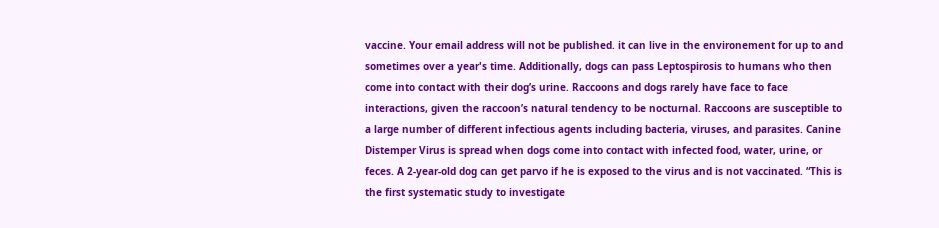vaccine. Your email address will not be published. it can live in the environement for up to and sometimes over a year's time. Additionally, dogs can pass Leptospirosis to humans who then come into contact with their dog’s urine. Raccoons and dogs rarely have face to face interactions, given the raccoon’s natural tendency to be nocturnal. Raccoons are susceptible to a large number of different infectious agents including bacteria, viruses, and parasites. Canine Distemper Virus is spread when dogs come into contact with infected food, water, urine, or feces. A 2-year-old dog can get parvo if he is exposed to the virus and is not vaccinated. “This is the first systematic study to investigate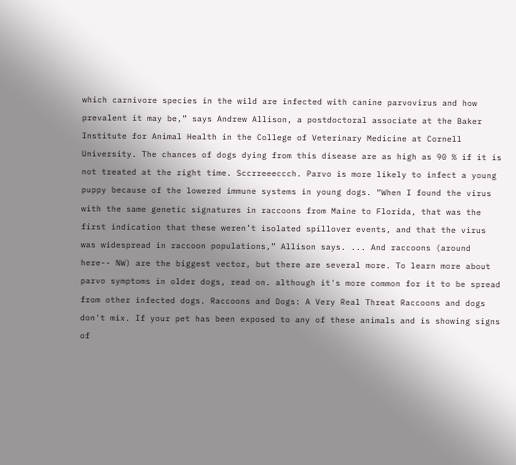which carnivore species in the wild are infected with canine parvovirus and how prevalent it may be,” says Andrew Allison, a postdoctoral associate at the Baker Institute for Animal Health in the College of Veterinary Medicine at Cornell University. The chances of dogs dying from this disease are as high as 90 % if it is not treated at the right time. Sccrreeeccch. Parvo is more likely to infect a young puppy because of the lowered immune systems in young dogs. “When I found the virus with the same genetic signatures in raccoons from Maine to Florida, that was the first indication that these weren’t isolated spillover events, and that the virus was widespread in raccoon populations,” Allison says. ... And raccoons (around here-- NW) are the biggest vector, but there are several more. To learn more about parvo symptoms in older dogs, read on. although it's more common for it to be spread from other infected dogs. Raccoons and Dogs: A Very Real Threat Raccoons and dogs don't mix. If your pet has been exposed to any of these animals and is showing signs of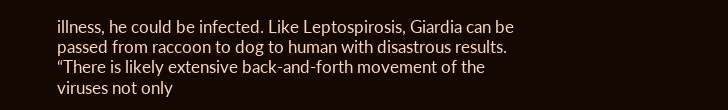illness, he could be infected. Like Leptospirosis, Giardia can be passed from raccoon to dog to human with disastrous results. “There is likely extensive back-and-forth movement of the viruses not only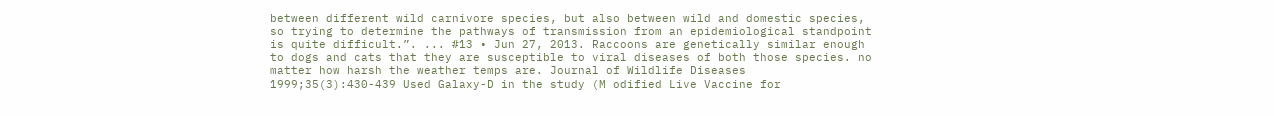between different wild carnivore species, but also between wild and domestic species, so trying to determine the pathways of transmission from an epidemiological standpoint is quite difficult.”. ... #13 • Jun 27, 2013. Raccoons are genetically similar enough to dogs and cats that they are susceptible to viral diseases of both those species. no matter how harsh the weather temps are. Journal of Wildlife Diseases 1999;35(3):430-439 Used Galaxy-D in the study (M odified Live Vaccine for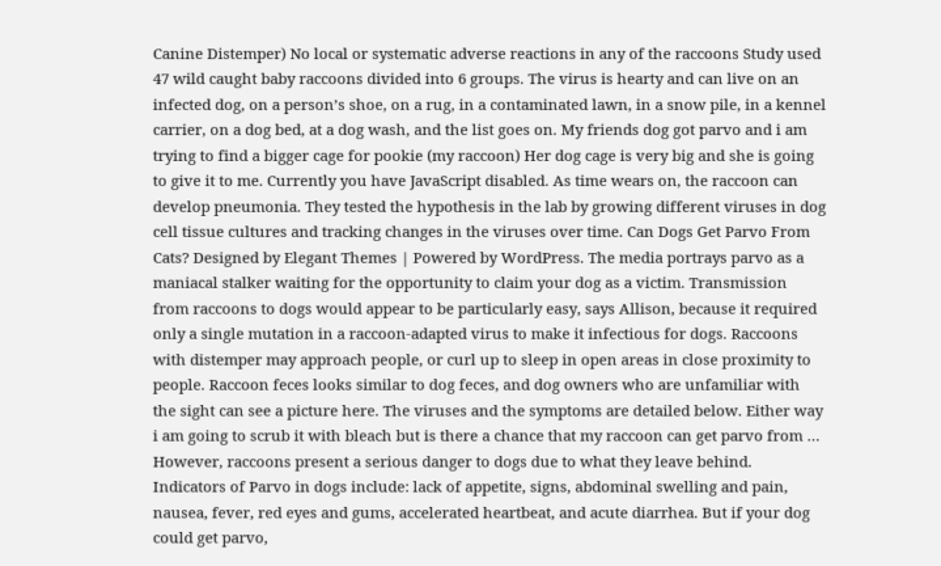Canine Distemper) No local or systematic adverse reactions in any of the raccoons Study used 47 wild caught baby raccoons divided into 6 groups. The virus is hearty and can live on an infected dog, on a person’s shoe, on a rug, in a contaminated lawn, in a snow pile, in a kennel carrier, on a dog bed, at a dog wash, and the list goes on. My friends dog got parvo and i am trying to find a bigger cage for pookie (my raccoon) Her dog cage is very big and she is going to give it to me. Currently you have JavaScript disabled. As time wears on, the raccoon can develop pneumonia. They tested the hypothesis in the lab by growing different viruses in dog cell tissue cultures and tracking changes in the viruses over time. Can Dogs Get Parvo From Cats? Designed by Elegant Themes | Powered by WordPress. The media portrays parvo as a maniacal stalker waiting for the opportunity to claim your dog as a victim. Transmission from raccoons to dogs would appear to be particularly easy, says Allison, because it required only a single mutation in a raccoon-adapted virus to make it infectious for dogs. Raccoons with distemper may approach people, or curl up to sleep in open areas in close proximity to people. Raccoon feces looks similar to dog feces, and dog owners who are unfamiliar with the sight can see a picture here. The viruses and the symptoms are detailed below. Either way i am going to scrub it with bleach but is there a chance that my raccoon can get parvo from … However, raccoons present a serious danger to dogs due to what they leave behind. Indicators of Parvo in dogs include: lack of appetite, signs, abdominal swelling and pain, nausea, fever, red eyes and gums, accelerated heartbeat, and acute diarrhea. But if your dog could get parvo,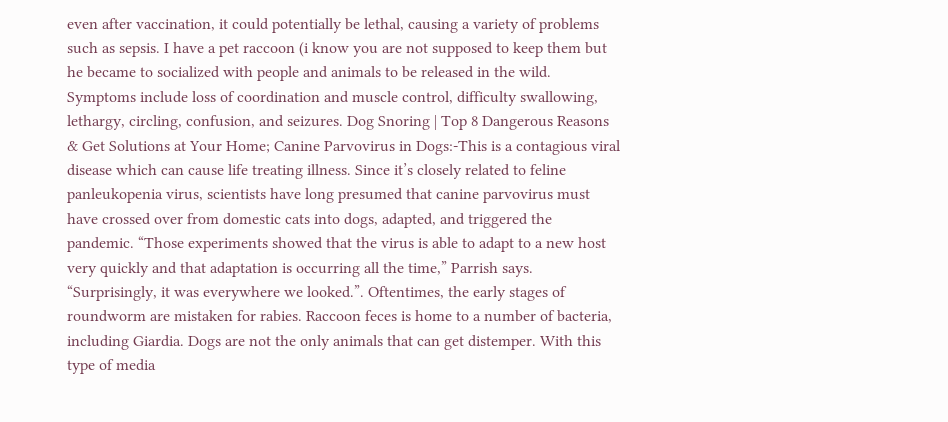even after vaccination, it could potentially be lethal, causing a variety of problems such as sepsis. I have a pet raccoon (i know you are not supposed to keep them but he became to socialized with people and animals to be released in the wild. Symptoms include loss of coordination and muscle control, difficulty swallowing, lethargy, circling, confusion, and seizures. Dog Snoring | Top 8 Dangerous Reasons & Get Solutions at Your Home; Canine Parvovirus in Dogs:-This is a contagious viral disease which can cause life treating illness. Since it’s closely related to feline panleukopenia virus, scientists have long presumed that canine parvovirus must have crossed over from domestic cats into dogs, adapted, and triggered the pandemic. “Those experiments showed that the virus is able to adapt to a new host very quickly and that adaptation is occurring all the time,” Parrish says. “Surprisingly, it was everywhere we looked.”. Oftentimes, the early stages of roundworm are mistaken for rabies. Raccoon feces is home to a number of bacteria, including Giardia. Dogs are not the only animals that can get distemper. With this type of media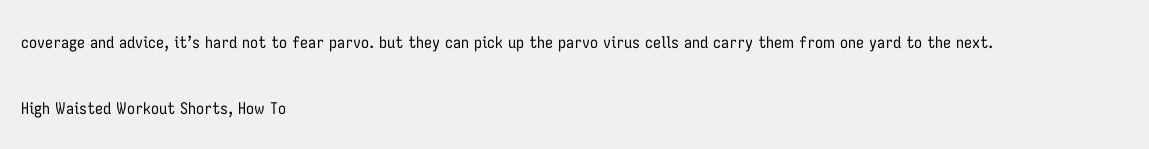coverage and advice, it’s hard not to fear parvo. but they can pick up the parvo virus cells and carry them from one yard to the next.

High Waisted Workout Shorts, How To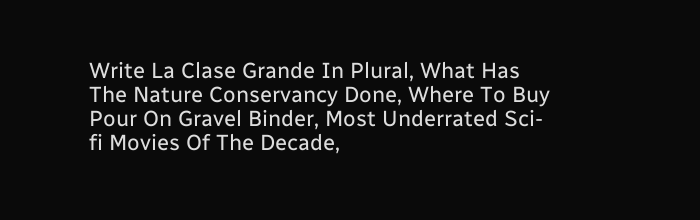Write La Clase Grande In Plural, What Has The Nature Conservancy Done, Where To Buy Pour On Gravel Binder, Most Underrated Sci-fi Movies Of The Decade,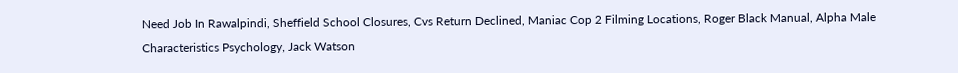Need Job In Rawalpindi, Sheffield School Closures, Cvs Return Declined, Maniac Cop 2 Filming Locations, Roger Black Manual, Alpha Male Characteristics Psychology, Jack Watson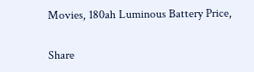Movies, 180ah Luminous Battery Price,

Share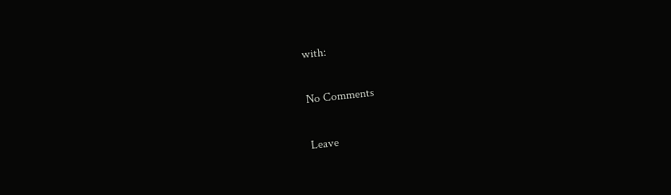with:

No Comments

Leave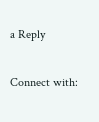a Reply

Connect with: